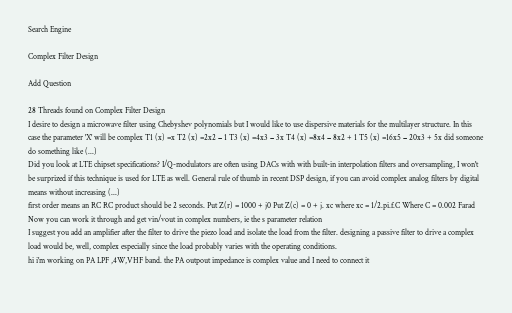Search Engine

Complex Filter Design

Add Question

28 Threads found on Complex Filter Design
I desire to design a microwave filter using Chebyshev polynomials but I would like to use dispersive materials for the multilayer structure. In this case the parameter 'X' will be complex T1 (x) =x T2 (x) =2x2 − 1 T3 (x) =4x3 − 3x T4 (x) =8x4 − 8x2 + 1 T5 (x) =16x5 − 20x3 + 5x did someone do something like (...)
Did you look at LTE chipset specifications? I/Q-modulators are often using DACs with with built-in interpolation filters and oversampling, I won't be surprized if this technique is used for LTE as well. General rule of thumb in recent DSP design, if you can avoid complex analog filters by digital means without increasing (...)
first order means an RC RC product should be 2 seconds. Put Z(r) = 1000 + j0 Put Z(c) = 0 + j. xc where xc = 1/2.pi.f.C Where C = 0.002 Farad Now you can work it through and get vin/vout in complex numbers, ie the s parameter relation
I suggest you add an amplifier after the filter to drive the piezo load and isolate the load from the filter. designing a passive filter to drive a complex load would be, well, complex especially since the load probably varies with the operating conditions.
hi i'm working on PA LPF ,4W,VHF band. the PA outpout impedance is complex value and I need to connect it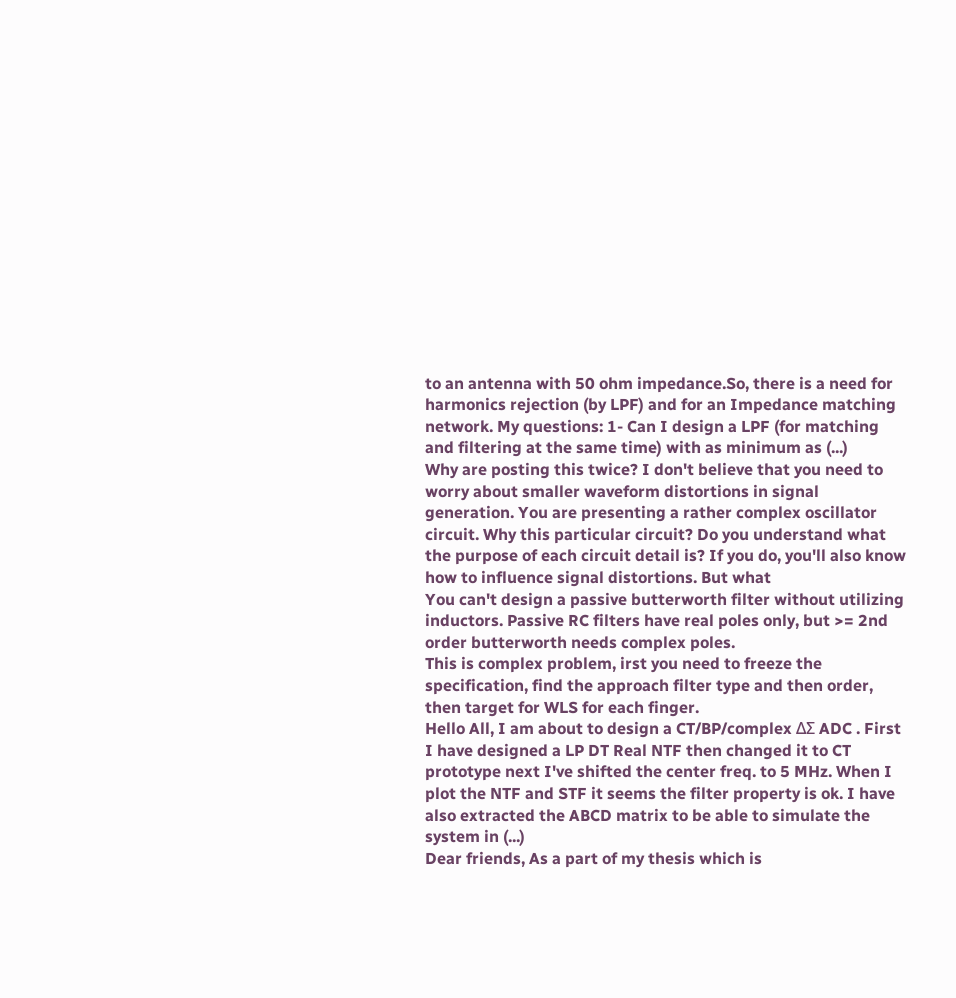to an antenna with 50 ohm impedance.So, there is a need for harmonics rejection (by LPF) and for an Impedance matching network. My questions: 1- Can I design a LPF (for matching and filtering at the same time) with as minimum as (...)
Why are posting this twice? I don't believe that you need to worry about smaller waveform distortions in signal generation. You are presenting a rather complex oscillator circuit. Why this particular circuit? Do you understand what the purpose of each circuit detail is? If you do, you'll also know how to influence signal distortions. But what
You can't design a passive butterworth filter without utilizing inductors. Passive RC filters have real poles only, but >= 2nd order butterworth needs complex poles.
This is complex problem, irst you need to freeze the specification, find the approach filter type and then order, then target for WLS for each finger.
Hello All, I am about to design a CT/BP/complex ΔΣ ADC . First I have designed a LP DT Real NTF then changed it to CT prototype next I've shifted the center freq. to 5 MHz. When I plot the NTF and STF it seems the filter property is ok. I have also extracted the ABCD matrix to be able to simulate the system in (...)
Dear friends, As a part of my thesis which is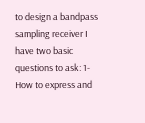to design a bandpass sampling receiver I have two basic questions to ask: 1- How to express and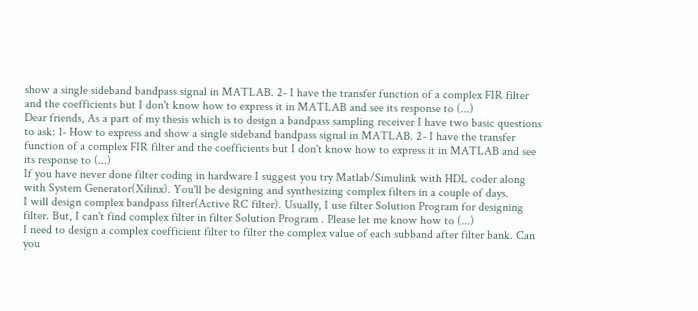show a single sideband bandpass signal in MATLAB. 2- I have the transfer function of a complex FIR filter and the coefficients but I don't know how to express it in MATLAB and see its response to (...)
Dear friends, As a part of my thesis which is to design a bandpass sampling receiver I have two basic questions to ask: 1- How to express and show a single sideband bandpass signal in MATLAB. 2- I have the transfer function of a complex FIR filter and the coefficients but I don't know how to express it in MATLAB and see its response to (...)
If you have never done filter coding in hardware I suggest you try Matlab/Simulink with HDL coder along with System Generator(Xilinx). You'll be designing and synthesizing complex filters in a couple of days.
I will design complex bandpass filter(Active RC filter). Usually, I use filter Solution Program for designing filter. But, I can't find complex filter in filter Solution Program . Please let me know how to (...)
I need to design a complex coefficient filter to filter the complex value of each subband after filter bank. Can you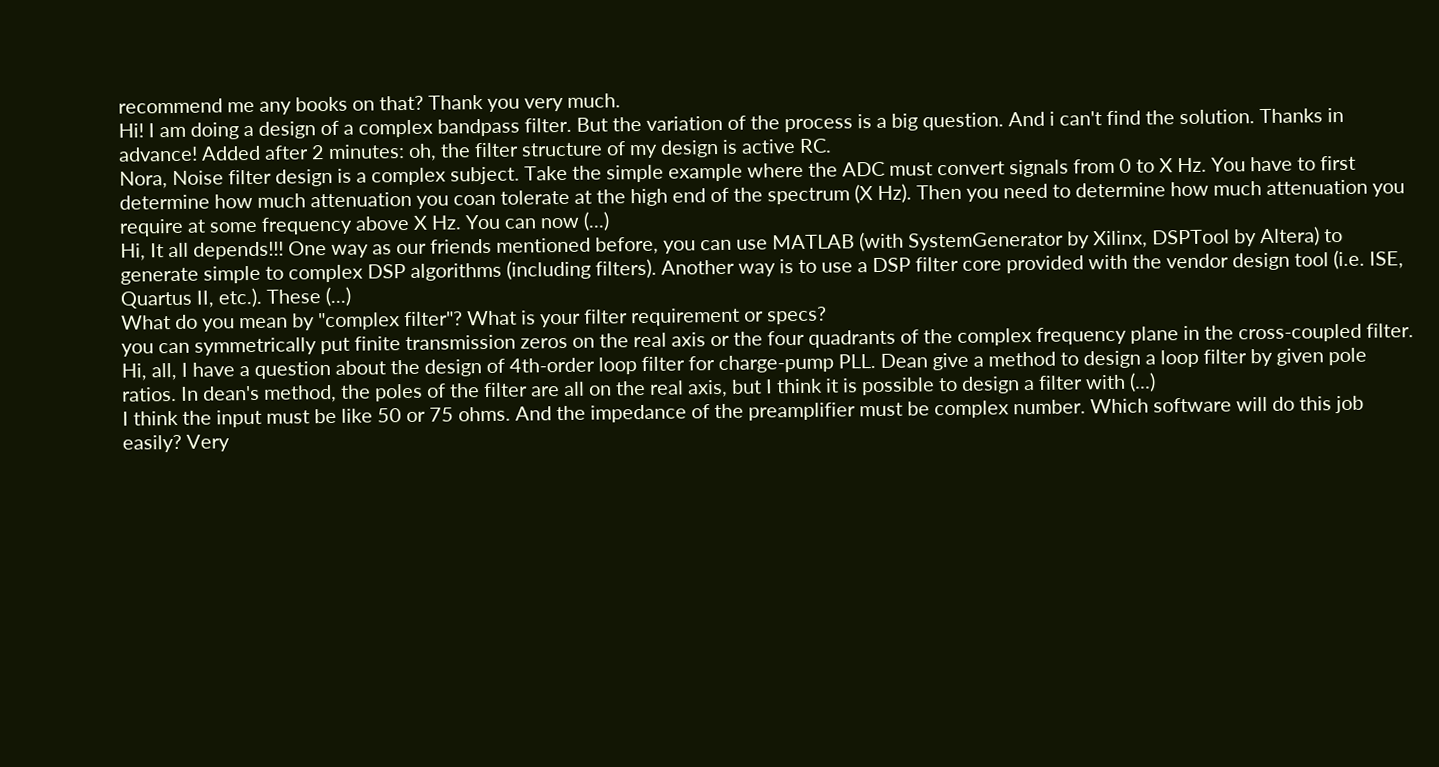recommend me any books on that? Thank you very much.
Hi! I am doing a design of a complex bandpass filter. But the variation of the process is a big question. And i can't find the solution. Thanks in advance! Added after 2 minutes: oh, the filter structure of my design is active RC.
Nora, Noise filter design is a complex subject. Take the simple example where the ADC must convert signals from 0 to X Hz. You have to first determine how much attenuation you coan tolerate at the high end of the spectrum (X Hz). Then you need to determine how much attenuation you require at some frequency above X Hz. You can now (...)
Hi, It all depends!!! One way as our friends mentioned before, you can use MATLAB (with SystemGenerator by Xilinx, DSPTool by Altera) to generate simple to complex DSP algorithms (including filters). Another way is to use a DSP filter core provided with the vendor design tool (i.e. ISE, Quartus II, etc.). These (...)
What do you mean by "complex filter"? What is your filter requirement or specs?
you can symmetrically put finite transmission zeros on the real axis or the four quadrants of the complex frequency plane in the cross-coupled filter.
Hi, all, I have a question about the design of 4th-order loop filter for charge-pump PLL. Dean give a method to design a loop filter by given pole ratios. In dean's method, the poles of the filter are all on the real axis, but I think it is possible to design a filter with (...)
I think the input must be like 50 or 75 ohms. And the impedance of the preamplifier must be complex number. Which software will do this job easily? Very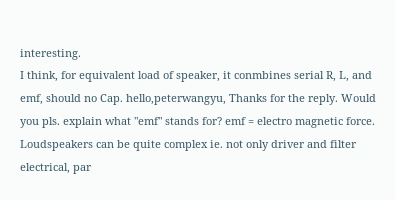interesting.
I think, for equivalent load of speaker, it conmbines serial R, L, and emf, should no Cap. hello,peterwangyu, Thanks for the reply. Would you pls. explain what "emf" stands for? emf = electro magnetic force. Loudspeakers can be quite complex ie. not only driver and filter electrical, par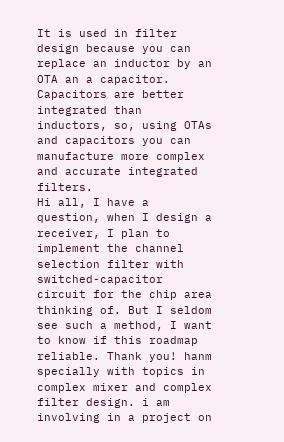It is used in filter design because you can replace an inductor by an OTA an a capacitor. Capacitors are better integrated than inductors, so, using OTAs and capacitors you can manufacture more complex and accurate integrated filters.
Hi all, I have a question, when I design a receiver, I plan to implement the channel selection filter with switched-capacitor circuit for the chip area thinking of. But I seldom see such a method, I want to know if this roadmap reliable. Thank you! hanm
specially with topics in complex mixer and complex filter design. i am involving in a project on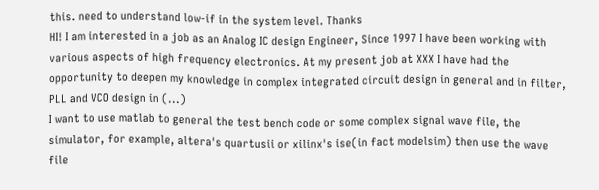this. need to understand low-if in the system level. Thanks
HI! I am interested in a job as an Analog IC design Engineer, Since 1997 I have been working with various aspects of high frequency electronics. At my present job at XXX I have had the opportunity to deepen my knowledge in complex integrated circuit design in general and in filter, PLL and VCO design in (...)
I want to use matlab to general the test bench code or some complex signal wave file, the simulator, for example, altera's quartusii or xilinx's ise(in fact modelsim) then use the wave file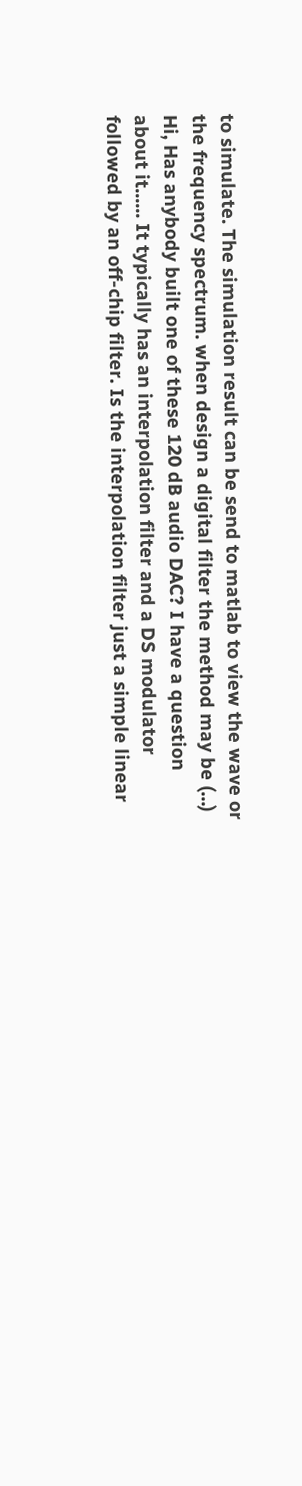to simulate. The simulation result can be send to matlab to view the wave or the frequency spectrum. when design a digital filter the method may be (...)
Hi, Has anybody built one of these 120 dB audio DAC? I have a question about it...... It typically has an interpolation filter and a DS modulator followed by an off-chip filter. Is the interpolation filter just a simple linear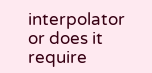interpolator or does it require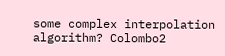some complex interpolation algorithm? Colombo2